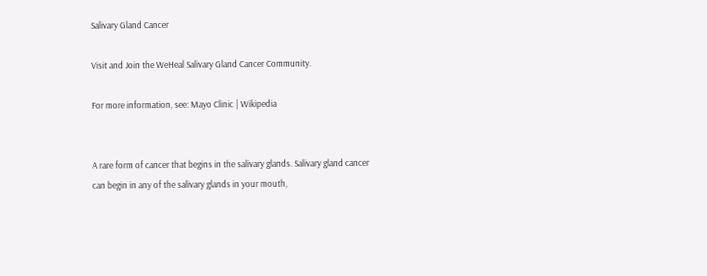Salivary Gland Cancer

Visit and Join the WeHeal Salivary Gland Cancer Community.

For more information, see: Mayo Clinic | Wikipedia


A rare form of cancer that begins in the salivary glands. Salivary gland cancer can begin in any of the salivary glands in your mouth,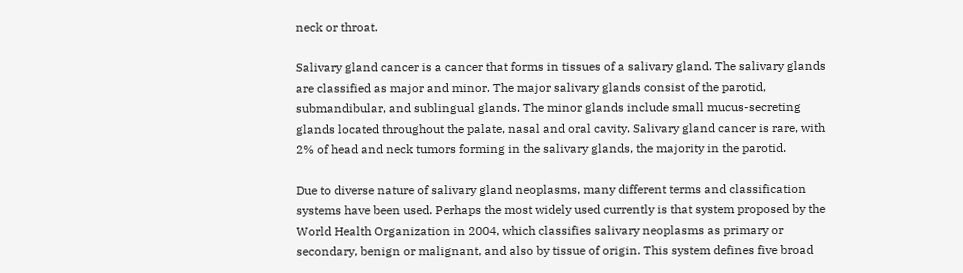neck or throat.

Salivary gland cancer is a cancer that forms in tissues of a salivary gland. The salivary glands are classified as major and minor. The major salivary glands consist of the parotid, submandibular, and sublingual glands. The minor glands include small mucus-secreting glands located throughout the palate, nasal and oral cavity. Salivary gland cancer is rare, with 2% of head and neck tumors forming in the salivary glands, the majority in the parotid.

Due to diverse nature of salivary gland neoplasms, many different terms and classification systems have been used. Perhaps the most widely used currently is that system proposed by the World Health Organization in 2004, which classifies salivary neoplasms as primary or secondary, benign or malignant, and also by tissue of origin. This system defines five broad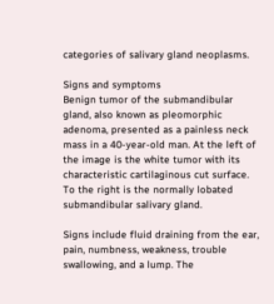categories of salivary gland neoplasms.

Signs and symptoms
Benign tumor of the submandibular gland, also known as pleomorphic adenoma, presented as a painless neck mass in a 40-year-old man. At the left of the image is the white tumor with its characteristic cartilaginous cut surface. To the right is the normally lobated submandibular salivary gland.

Signs include fluid draining from the ear, pain, numbness, weakness, trouble swallowing, and a lump. The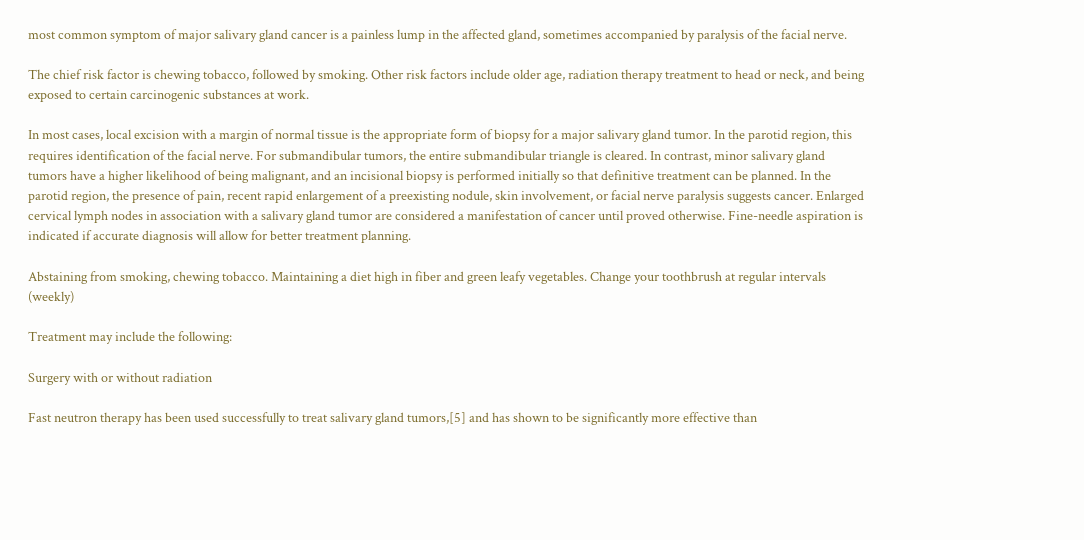most common symptom of major salivary gland cancer is a painless lump in the affected gland, sometimes accompanied by paralysis of the facial nerve.

The chief risk factor is chewing tobacco, followed by smoking. Other risk factors include older age, radiation therapy treatment to head or neck, and being exposed to certain carcinogenic substances at work.

In most cases, local excision with a margin of normal tissue is the appropriate form of biopsy for a major salivary gland tumor. In the parotid region, this requires identification of the facial nerve. For submandibular tumors, the entire submandibular triangle is cleared. In contrast, minor salivary gland tumors have a higher likelihood of being malignant, and an incisional biopsy is performed initially so that definitive treatment can be planned. In the parotid region, the presence of pain, recent rapid enlargement of a preexisting nodule, skin involvement, or facial nerve paralysis suggests cancer. Enlarged cervical lymph nodes in association with a salivary gland tumor are considered a manifestation of cancer until proved otherwise. Fine-needle aspiration is indicated if accurate diagnosis will allow for better treatment planning.

Abstaining from smoking, chewing tobacco. Maintaining a diet high in fiber and green leafy vegetables. Change your toothbrush at regular intervals (weekly)

Treatment may include the following:

Surgery with or without radiation

Fast neutron therapy has been used successfully to treat salivary gland tumors,[5] and has shown to be significantly more effective than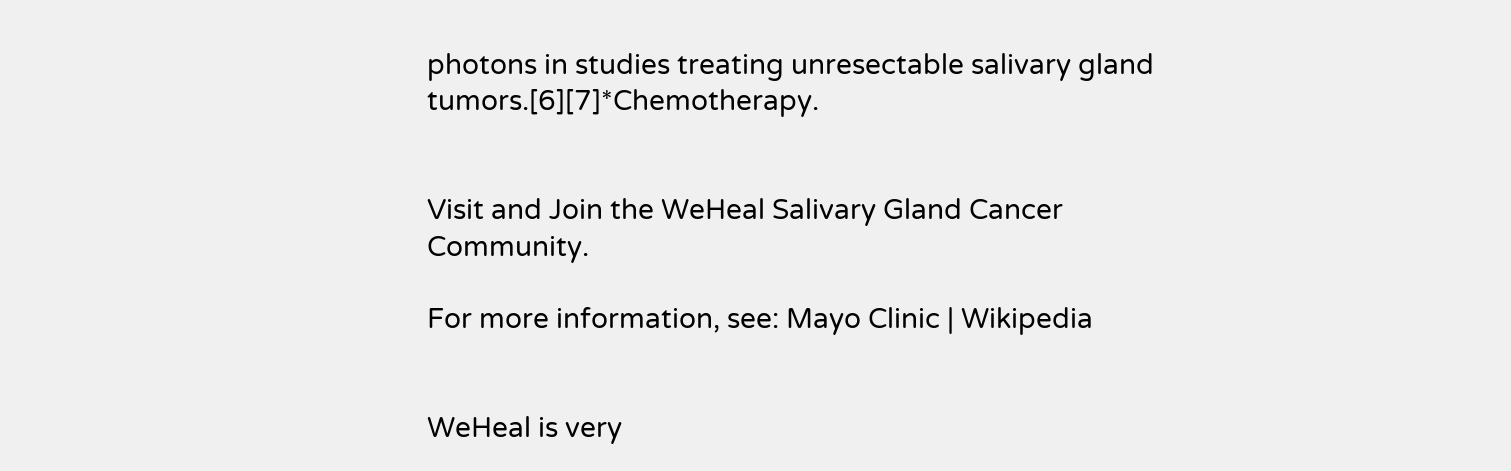photons in studies treating unresectable salivary gland tumors.[6][7]*Chemotherapy.


Visit and Join the WeHeal Salivary Gland Cancer Community.

For more information, see: Mayo Clinic | Wikipedia


WeHeal is very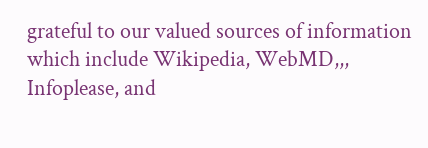grateful to our valued sources of information which include Wikipedia, WebMD,,, Infoplease, and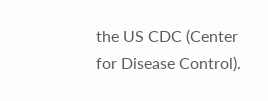the US CDC (Center for Disease Control).